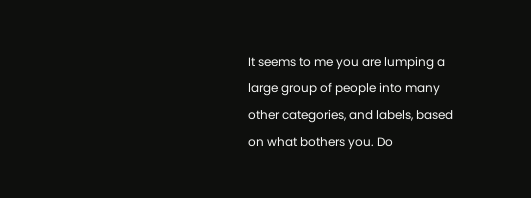It seems to me you are lumping a large group of people into many other categories, and labels, based on what bothers you. Do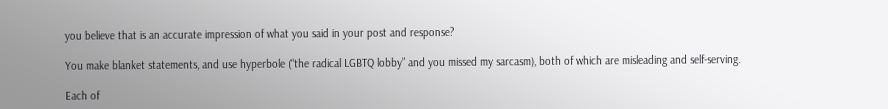you believe that is an accurate impression of what you said in your post and response?

You make blanket statements, and use hyperbole (“the radical LGBTQ lobby” and you missed my sarcasm), both of which are misleading and self-serving.

Each of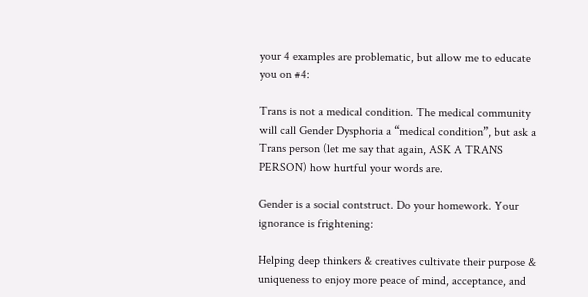your 4 examples are problematic, but allow me to educate you on #4:

Trans is not a medical condition. The medical community will call Gender Dysphoria a “medical condition”, but ask a Trans person (let me say that again, ASK A TRANS PERSON) how hurtful your words are.

Gender is a social contstruct. Do your homework. Your ignorance is frightening:

Helping deep thinkers & creatives cultivate their purpose & uniqueness to enjoy more peace of mind, acceptance, and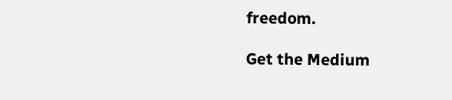freedom.

Get the Medium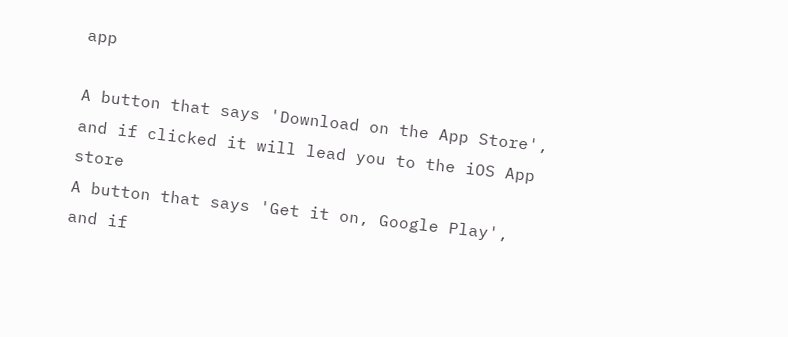app

A button that says 'Download on the App Store', and if clicked it will lead you to the iOS App store
A button that says 'Get it on, Google Play', and if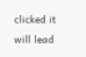clicked it will lead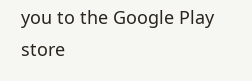you to the Google Play store